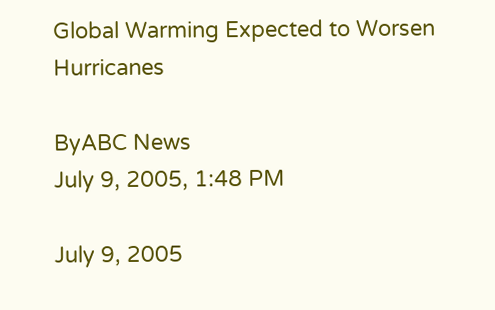Global Warming Expected to Worsen Hurricanes

ByABC News
July 9, 2005, 1:48 PM

July 9, 2005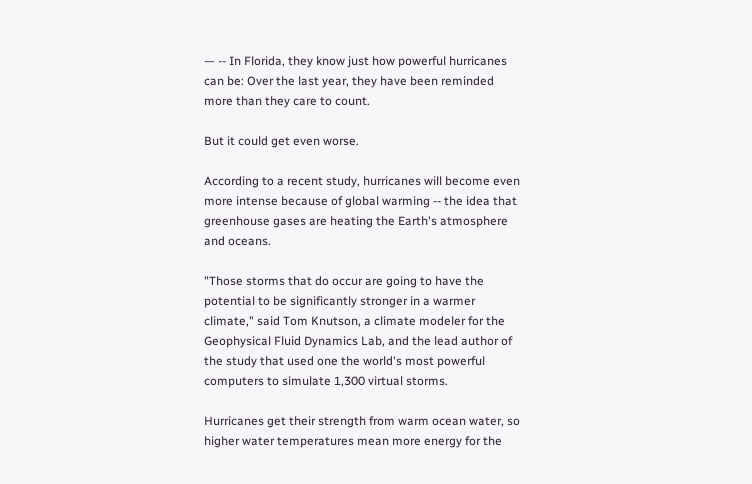— -- In Florida, they know just how powerful hurricanes can be: Over the last year, they have been reminded more than they care to count.

But it could get even worse.

According to a recent study, hurricanes will become even more intense because of global warming -- the idea that greenhouse gases are heating the Earth's atmosphere and oceans.

"Those storms that do occur are going to have the potential to be significantly stronger in a warmer climate," said Tom Knutson, a climate modeler for the Geophysical Fluid Dynamics Lab, and the lead author of the study that used one the world's most powerful computers to simulate 1,300 virtual storms.

Hurricanes get their strength from warm ocean water, so higher water temperatures mean more energy for the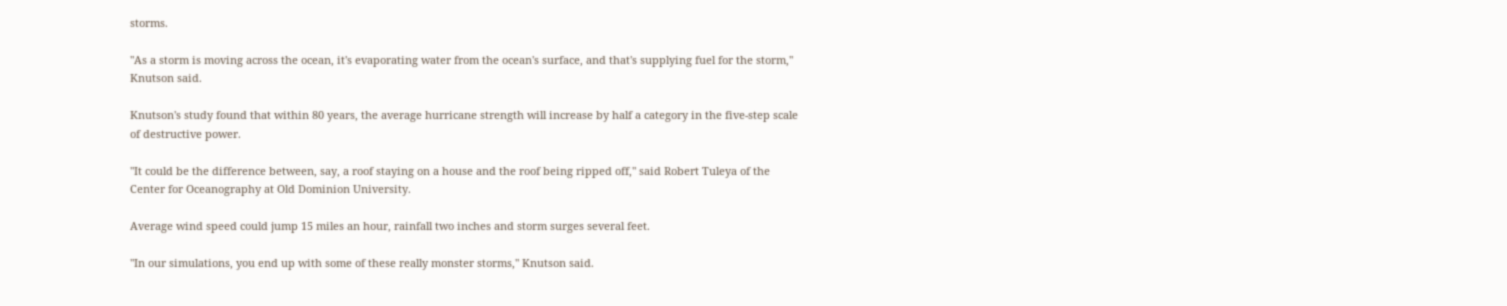storms.

"As a storm is moving across the ocean, it's evaporating water from the ocean's surface, and that's supplying fuel for the storm," Knutson said.

Knutson's study found that within 80 years, the average hurricane strength will increase by half a category in the five-step scale of destructive power.

"It could be the difference between, say, a roof staying on a house and the roof being ripped off," said Robert Tuleya of the Center for Oceanography at Old Dominion University.

Average wind speed could jump 15 miles an hour, rainfall two inches and storm surges several feet.

"In our simulations, you end up with some of these really monster storms," Knutson said.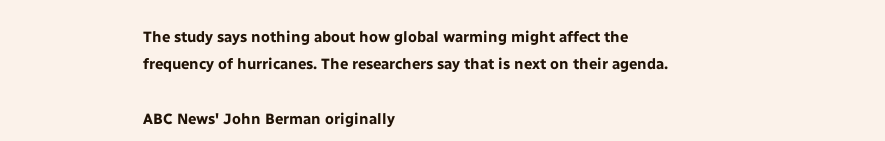The study says nothing about how global warming might affect the frequency of hurricanes. The researchers say that is next on their agenda.

ABC News' John Berman originally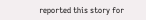reported this story for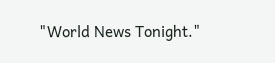"World News Tonight."